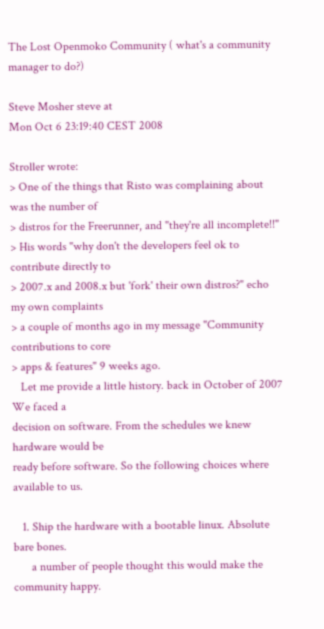The Lost Openmoko Community ( what's a community manager to do?)

Steve Mosher steve at
Mon Oct 6 23:19:40 CEST 2008

Stroller wrote:
> One of the things that Risto was complaining about was the number of
> distros for the Freerunner, and "they're all incomplete!!"
> His words "why don't the developers feel ok to contribute directly to
> 2007.x and 2008.x but 'fork' their own distros?" echo my own complaints
> a couple of months ago in my message "Community contributions to core
> apps & features" 9 weeks ago.
   Let me provide a little history. back in October of 2007 We faced a
decision on software. From the schedules we knew hardware would be
ready before software. So the following choices where available to us.

   1. Ship the hardware with a bootable linux. Absolute bare bones.
      a number of people thought this would make the community happy.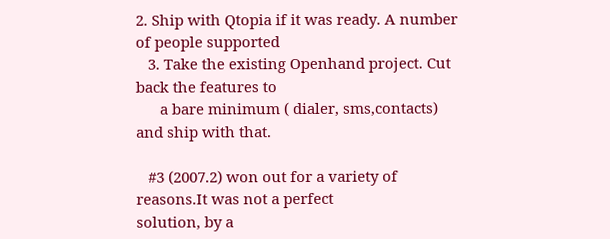2. Ship with Qtopia if it was ready. A number of people supported
   3. Take the existing Openhand project. Cut back the features to
      a bare minimum ( dialer, sms,contacts) and ship with that.

   #3 (2007.2) won out for a variety of reasons.It was not a perfect
solution, by a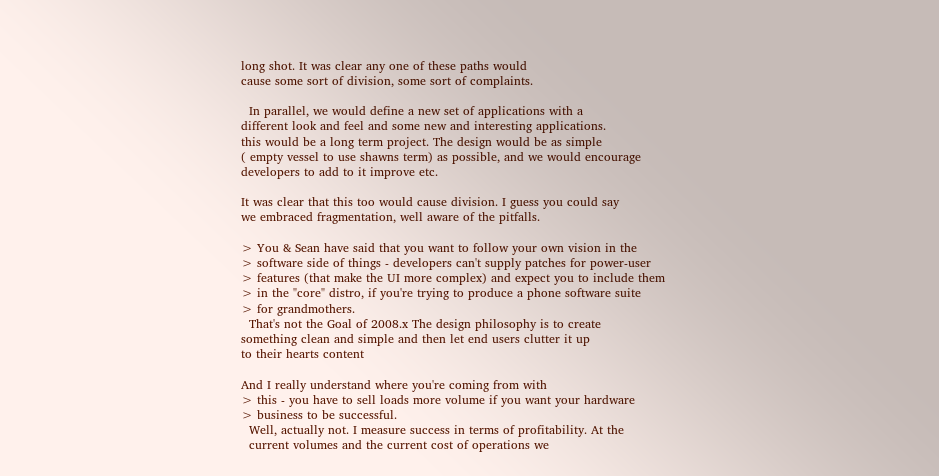long shot. It was clear any one of these paths would
cause some sort of division, some sort of complaints.

  In parallel, we would define a new set of applications with a
different look and feel and some new and interesting applications.
this would be a long term project. The design would be as simple
( empty vessel to use shawns term) as possible, and we would encourage
developers to add to it improve etc.

It was clear that this too would cause division. I guess you could say
we embraced fragmentation, well aware of the pitfalls.

> You & Sean have said that you want to follow your own vision in the
> software side of things - developers can't supply patches for power-user
> features (that make the UI more complex) and expect you to include them
> in the "core" distro, if you're trying to produce a phone software suite
> for grandmothers.
  That's not the Goal of 2008.x The design philosophy is to create
something clean and simple and then let end users clutter it up
to their hearts content

And I really understand where you're coming from with
> this - you have to sell loads more volume if you want your hardware
> business to be successful.
  Well, actually not. I measure success in terms of profitability. At the
  current volumes and the current cost of operations we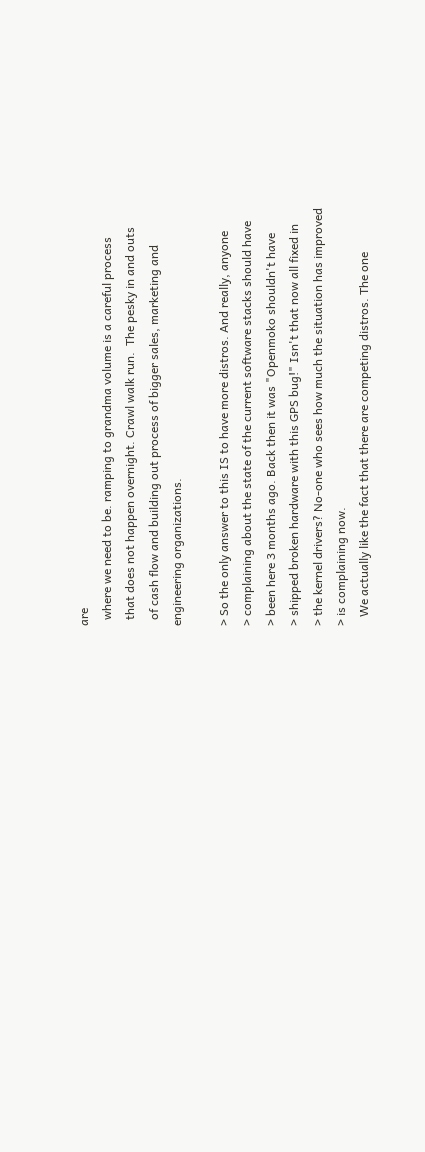are
  where we need to be. ramping to grandma volume is a careful process
  that does not happen overnight. Crawl walk run.  The pesky in and outs
  of cash flow and building out process of bigger sales, marketing and
engineering organizations.

> So the only answer to this IS to have more distros. And really, anyone
> complaining about the state of the current software stacks should have
> been here 3 months ago. Back then it was "Openmoko shouldn't have
> shipped broken hardware with this GPS bug!" Isn't that now all fixed in
> the kernel drivers? No-one who sees how much the situation has improved
> is complaining now.
   We actually like the fact that there are competing distros. The one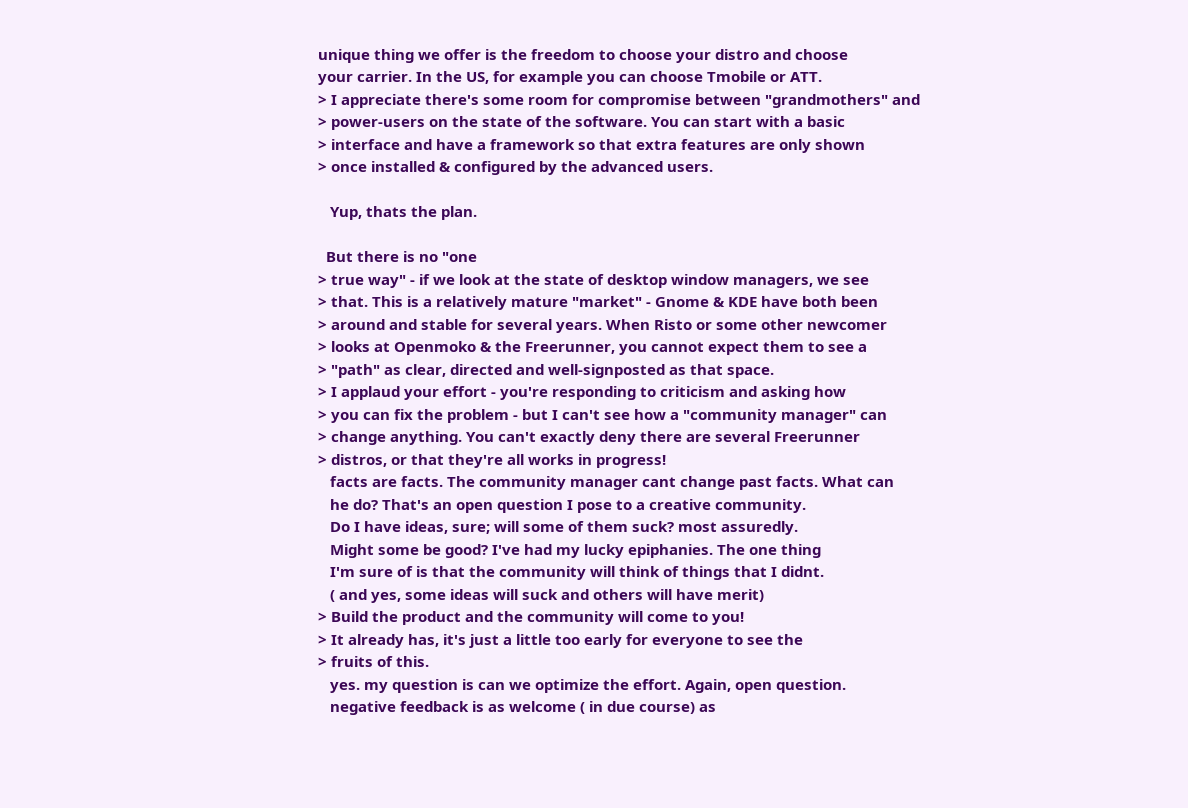unique thing we offer is the freedom to choose your distro and choose
your carrier. In the US, for example you can choose Tmobile or ATT.
> I appreciate there's some room for compromise between "grandmothers" and
> power-users on the state of the software. You can start with a basic
> interface and have a framework so that extra features are only shown
> once installed & configured by the advanced users.

   Yup, thats the plan.

  But there is no "one
> true way" - if we look at the state of desktop window managers, we see
> that. This is a relatively mature "market" - Gnome & KDE have both been
> around and stable for several years. When Risto or some other newcomer
> looks at Openmoko & the Freerunner, you cannot expect them to see a
> "path" as clear, directed and well-signposted as that space.
> I applaud your effort - you're responding to criticism and asking how
> you can fix the problem - but I can't see how a "community manager" can
> change anything. You can't exactly deny there are several Freerunner
> distros, or that they're all works in progress!
   facts are facts. The community manager cant change past facts. What can
   he do? That's an open question I pose to a creative community.
   Do I have ideas, sure; will some of them suck? most assuredly.
   Might some be good? I've had my lucky epiphanies. The one thing
   I'm sure of is that the community will think of things that I didnt.
   ( and yes, some ideas will suck and others will have merit)
> Build the product and the community will come to you!
> It already has, it's just a little too early for everyone to see the
> fruits of this.
   yes. my question is can we optimize the effort. Again, open question.
   negative feedback is as welcome ( in due course) as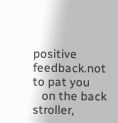positive
feedback.not to pat you
   on the back stroller,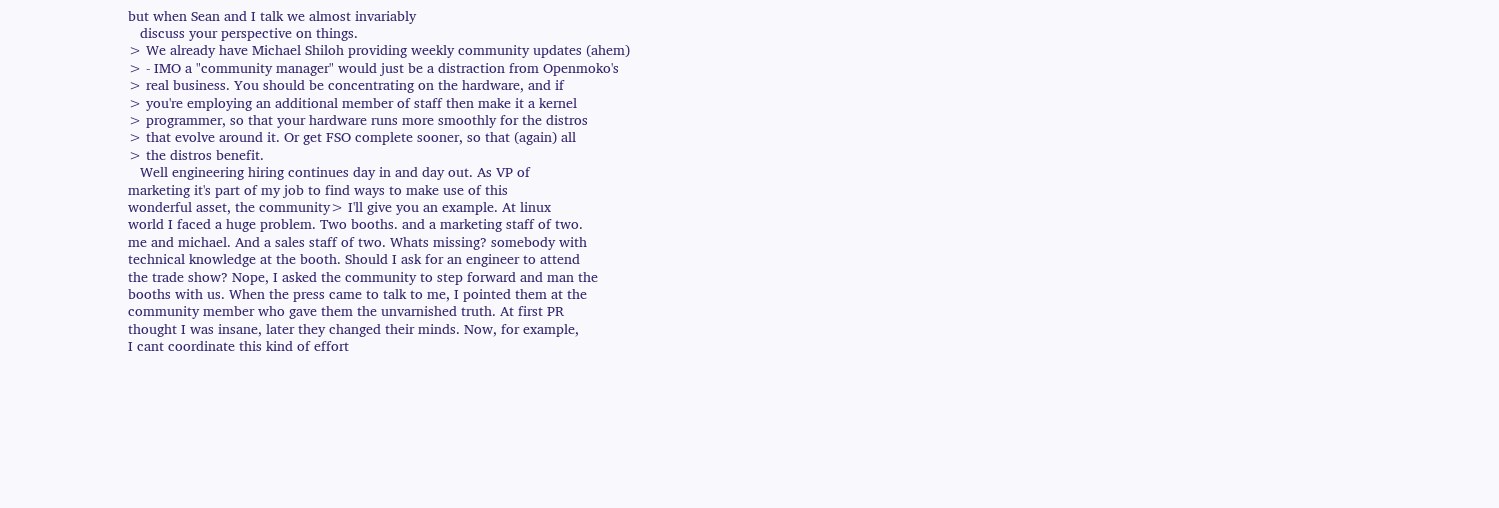but when Sean and I talk we almost invariably
   discuss your perspective on things.
> We already have Michael Shiloh providing weekly community updates (ahem)
> - IMO a "community manager" would just be a distraction from Openmoko's
> real business. You should be concentrating on the hardware, and if
> you're employing an additional member of staff then make it a kernel
> programmer, so that your hardware runs more smoothly for the distros
> that evolve around it. Or get FSO complete sooner, so that (again) all
> the distros benefit.
   Well engineering hiring continues day in and day out. As VP of
marketing it's part of my job to find ways to make use of this
wonderful asset, the community> I'll give you an example. At linux
world I faced a huge problem. Two booths. and a marketing staff of two.
me and michael. And a sales staff of two. Whats missing? somebody with
technical knowledge at the booth. Should I ask for an engineer to attend
the trade show? Nope, I asked the community to step forward and man the
booths with us. When the press came to talk to me, I pointed them at the
community member who gave them the unvarnished truth. At first PR
thought I was insane, later they changed their minds. Now, for example,
I cant coordinate this kind of effort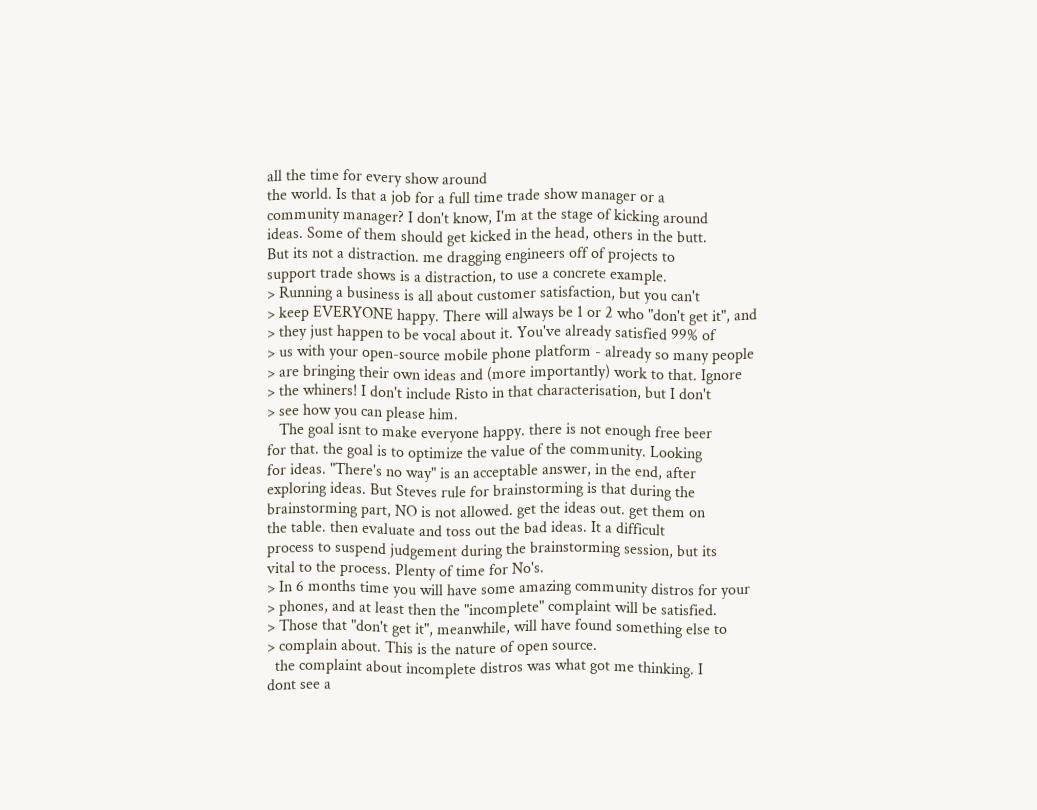all the time for every show around
the world. Is that a job for a full time trade show manager or a
community manager? I don't know, I'm at the stage of kicking around
ideas. Some of them should get kicked in the head, others in the butt.
But its not a distraction. me dragging engineers off of projects to
support trade shows is a distraction, to use a concrete example.
> Running a business is all about customer satisfaction, but you can't
> keep EVERYONE happy. There will always be 1 or 2 who "don't get it", and
> they just happen to be vocal about it. You've already satisfied 99% of
> us with your open-source mobile phone platform - already so many people
> are bringing their own ideas and (more importantly) work to that. Ignore
> the whiners! I don't include Risto in that characterisation, but I don't
> see how you can please him.
   The goal isnt to make everyone happy. there is not enough free beer
for that. the goal is to optimize the value of the community. Looking
for ideas. "There's no way" is an acceptable answer, in the end, after
exploring ideas. But Steves rule for brainstorming is that during the
brainstorming part, NO is not allowed. get the ideas out. get them on
the table. then evaluate and toss out the bad ideas. It a difficult
process to suspend judgement during the brainstorming session, but its
vital to the process. Plenty of time for No's.
> In 6 months time you will have some amazing community distros for your
> phones, and at least then the "incomplete" complaint will be satisfied.
> Those that "don't get it", meanwhile, will have found something else to
> complain about. This is the nature of open source.
  the complaint about incomplete distros was what got me thinking. I
dont see a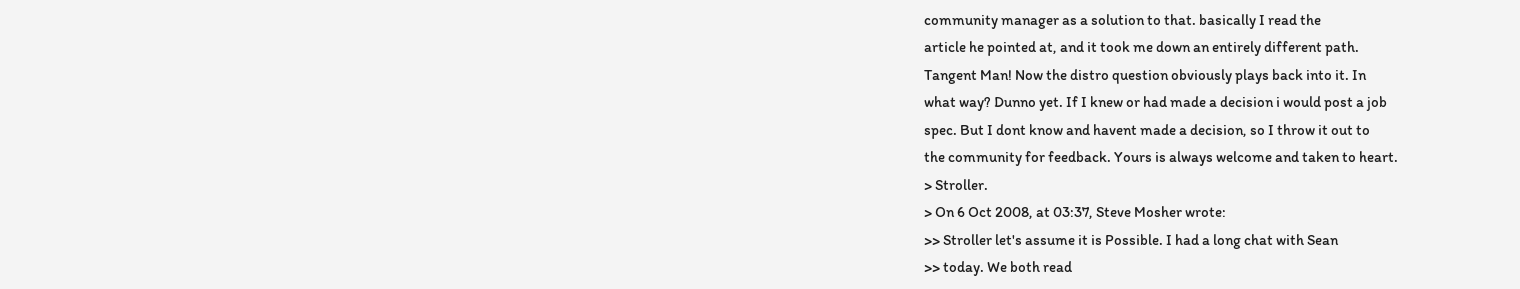community manager as a solution to that. basically I read the
article he pointed at, and it took me down an entirely different path.
Tangent Man! Now the distro question obviously plays back into it. In
what way? Dunno yet. If I knew or had made a decision i would post a job
spec. But I dont know and havent made a decision, so I throw it out to
the community for feedback. Yours is always welcome and taken to heart.
> Stroller.
> On 6 Oct 2008, at 03:37, Steve Mosher wrote:
>> Stroller let's assume it is Possible. I had a long chat with Sean
>> today. We both read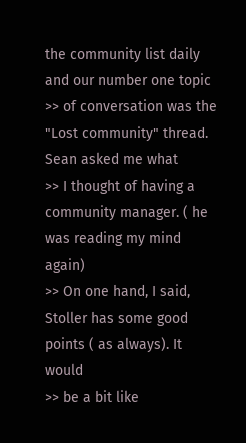the community list daily and our number one topic
>> of conversation was the "Lost community" thread. Sean asked me what
>> I thought of having a community manager. ( he was reading my mind again)
>> On one hand, I said, Stoller has some good points ( as always). It would
>> be a bit like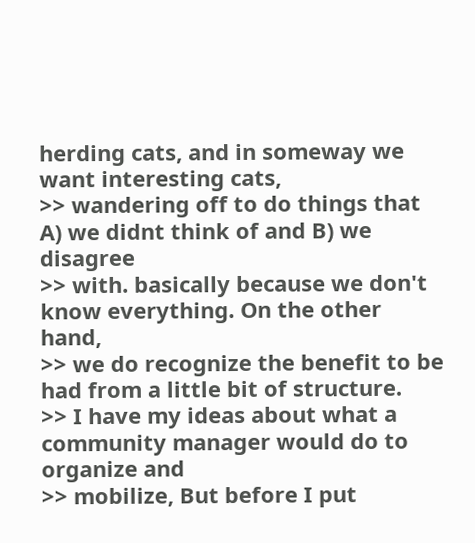herding cats, and in someway we want interesting cats,
>> wandering off to do things that A) we didnt think of and B) we disagree
>> with. basically because we don't know everything. On the other hand,
>> we do recognize the benefit to be had from a little bit of structure.
>> I have my ideas about what a community manager would do to organize and
>> mobilize, But before I put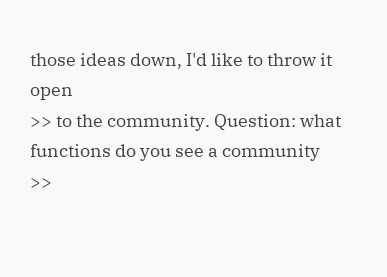those ideas down, I'd like to throw it open
>> to the community. Question: what functions do you see a community
>>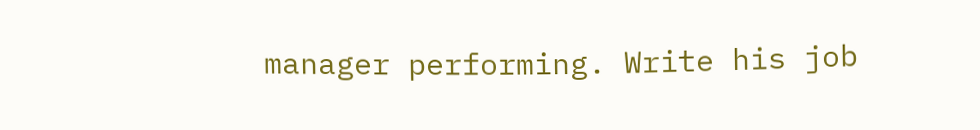manager performing. Write his job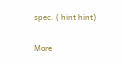spec. ( hint hint)

More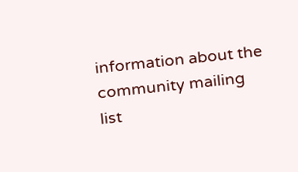information about the community mailing list